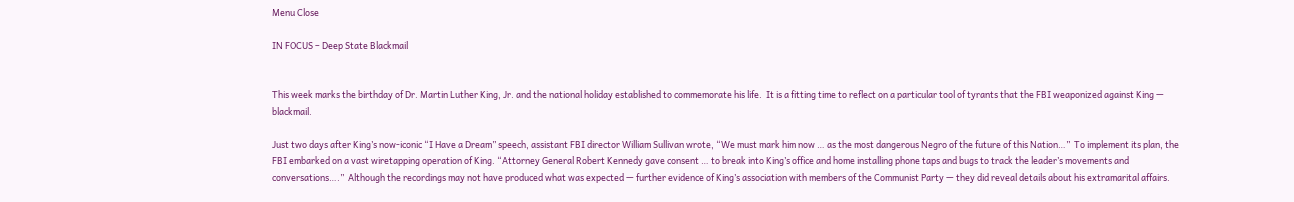Menu Close

IN FOCUS – Deep State Blackmail


This week marks the birthday of Dr. Martin Luther King, Jr. and the national holiday established to commemorate his life.  It is a fitting time to reflect on a particular tool of tyrants that the FBI weaponized against King — blackmail.

Just two days after King’s now-iconic “I Have a Dream” speech, assistant FBI director William Sullivan wrote, “We must mark him now … as the most dangerous Negro of the future of this Nation…”  To implement its plan, the FBI embarked on a vast wiretapping operation of King. “Attorney General Robert Kennedy gave consent … to break into King’s office and home installing phone taps and bugs to track the leader’s movements and conversations….”  Although the recordings may not have produced what was expected — further evidence of King’s association with members of the Communist Party — they did reveal details about his extramarital affairs.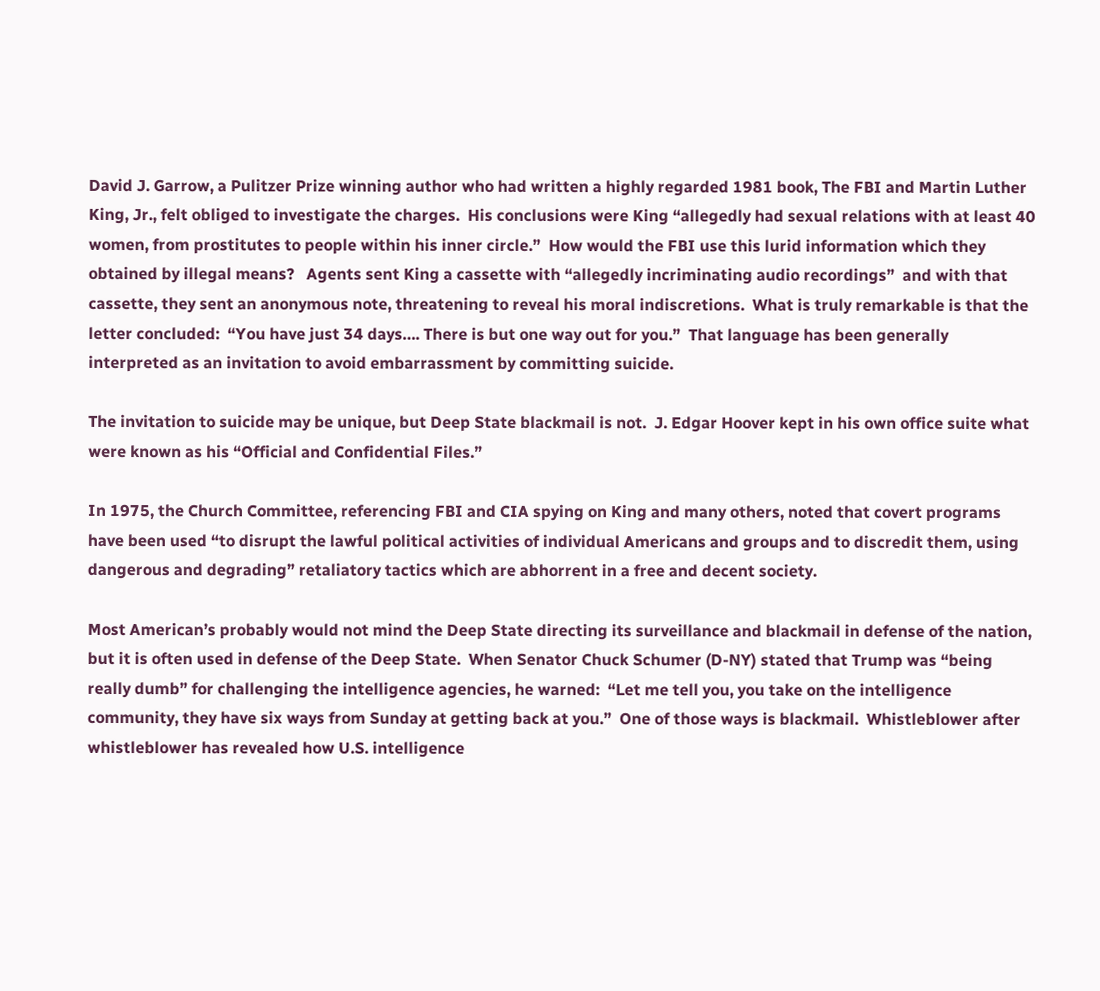David J. Garrow, a Pulitzer Prize winning author who had written a highly regarded 1981 book, The FBI and Martin Luther King, Jr., felt obliged to investigate the charges.  His conclusions were King “allegedly had sexual relations with at least 40 women, from prostitutes to people within his inner circle.”  How would the FBI use this lurid information which they obtained by illegal means?   Agents sent King a cassette with “allegedly incriminating audio recordings”  and with that cassette, they sent an anonymous note, threatening to reveal his moral indiscretions.  What is truly remarkable is that the letter concluded:  “You have just 34 days…. There is but one way out for you.”  That language has been generally interpreted as an invitation to avoid embarrassment by committing suicide.

The invitation to suicide may be unique, but Deep State blackmail is not.  J. Edgar Hoover kept in his own office suite what were known as his “Official and Confidential Files.”

In 1975, the Church Committee, referencing FBI and CIA spying on King and many others, noted that covert programs have been used “to disrupt the lawful political activities of individual Americans and groups and to discredit them, using dangerous and degrading” retaliatory tactics which are abhorrent in a free and decent society.

Most American’s probably would not mind the Deep State directing its surveillance and blackmail in defense of the nation, but it is often used in defense of the Deep State.  When Senator Chuck Schumer (D-NY) stated that Trump was “being really dumb” for challenging the intelligence agencies, he warned:  “Let me tell you, you take on the intelligence community, they have six ways from Sunday at getting back at you.”  One of those ways is blackmail.  Whistleblower after whistleblower has revealed how U.S. intelligence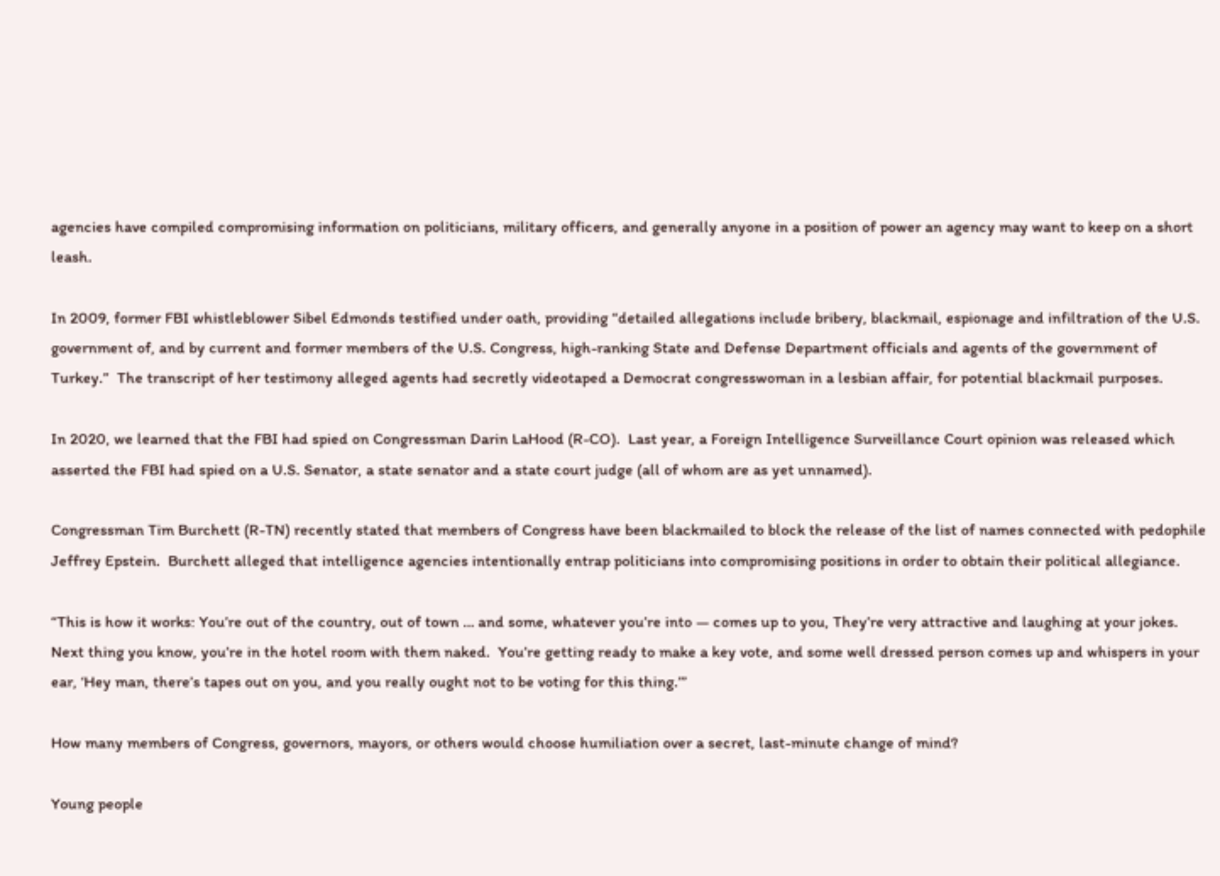agencies have compiled compromising information on politicians, military officers, and generally anyone in a position of power an agency may want to keep on a short leash.

In 2009, former FBI whistleblower Sibel Edmonds testified under oath, providing “detailed allegations include bribery, blackmail, espionage and infiltration of the U.S. government of, and by current and former members of the U.S. Congress, high-ranking State and Defense Department officials and agents of the government of Turkey.”  The transcript of her testimony alleged agents had secretly videotaped a Democrat congresswoman in a lesbian affair, for potential blackmail purposes.

In 2020, we learned that the FBI had spied on Congressman Darin LaHood (R-CO).  Last year, a Foreign Intelligence Surveillance Court opinion was released which asserted the FBI had spied on a U.S. Senator, a state senator and a state court judge (all of whom are as yet unnamed).

Congressman Tim Burchett (R-TN) recently stated that members of Congress have been blackmailed to block the release of the list of names connected with pedophile Jeffrey Epstein.  Burchett alleged that intelligence agencies intentionally entrap politicians into compromising positions in order to obtain their political allegiance.

“This is how it works: You’re out of the country, out of town … and some, whatever you’re into — comes up to you, They’re very attractive and laughing at your jokes.  Next thing you know, you’re in the hotel room with them naked.  You’re getting ready to make a key vote, and some well dressed person comes up and whispers in your ear, ‘Hey man, there’s tapes out on you, and you really ought not to be voting for this thing.’”

How many members of Congress, governors, mayors, or others would choose humiliation over a secret, last-minute change of mind?

Young people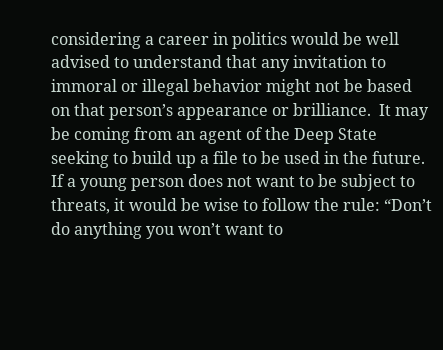considering a career in politics would be well advised to understand that any invitation to immoral or illegal behavior might not be based on that person’s appearance or brilliance.  It may be coming from an agent of the Deep State seeking to build up a file to be used in the future.  If a young person does not want to be subject to threats, it would be wise to follow the rule: “Don’t do anything you won’t want to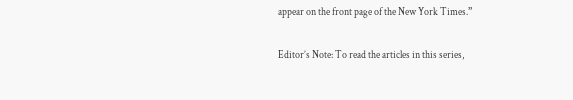appear on the front page of the New York Times.”

Editor’s Note: To read the articles in this series,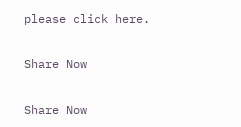please click here.

Share Now

Share Now